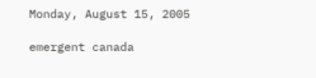Monday, August 15, 2005

emergent canada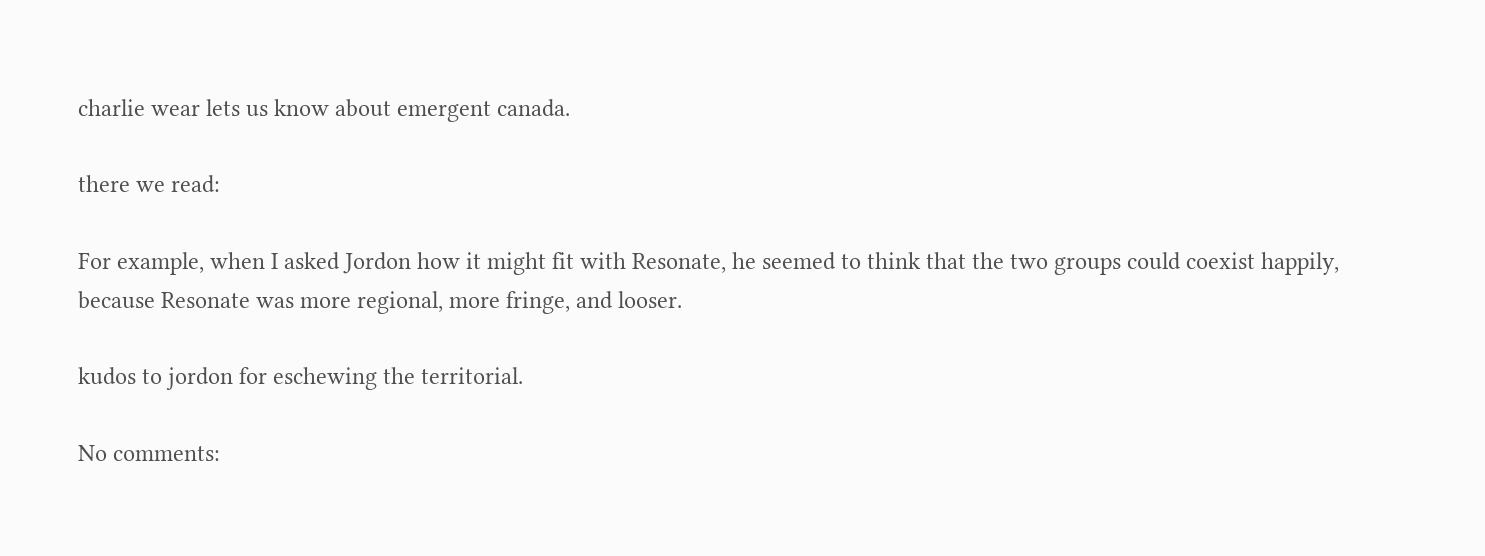charlie wear lets us know about emergent canada.

there we read:

For example, when I asked Jordon how it might fit with Resonate, he seemed to think that the two groups could coexist happily, because Resonate was more regional, more fringe, and looser.

kudos to jordon for eschewing the territorial.

No comments: